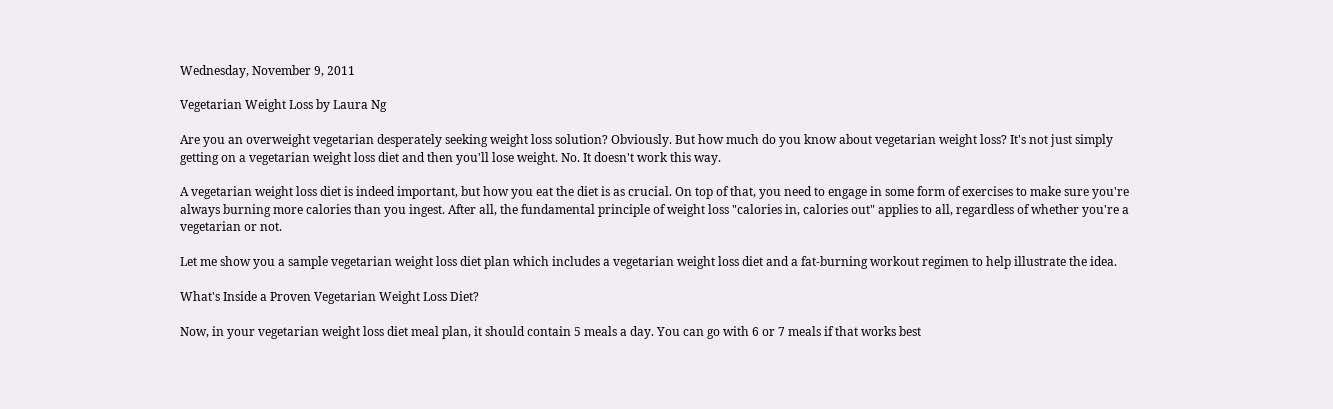Wednesday, November 9, 2011

Vegetarian Weight Loss by Laura Ng

Are you an overweight vegetarian desperately seeking weight loss solution? Obviously. But how much do you know about vegetarian weight loss? It's not just simply getting on a vegetarian weight loss diet and then you'll lose weight. No. It doesn't work this way.

A vegetarian weight loss diet is indeed important, but how you eat the diet is as crucial. On top of that, you need to engage in some form of exercises to make sure you're always burning more calories than you ingest. After all, the fundamental principle of weight loss "calories in, calories out" applies to all, regardless of whether you're a vegetarian or not.

Let me show you a sample vegetarian weight loss diet plan which includes a vegetarian weight loss diet and a fat-burning workout regimen to help illustrate the idea.

What's Inside a Proven Vegetarian Weight Loss Diet?

Now, in your vegetarian weight loss diet meal plan, it should contain 5 meals a day. You can go with 6 or 7 meals if that works best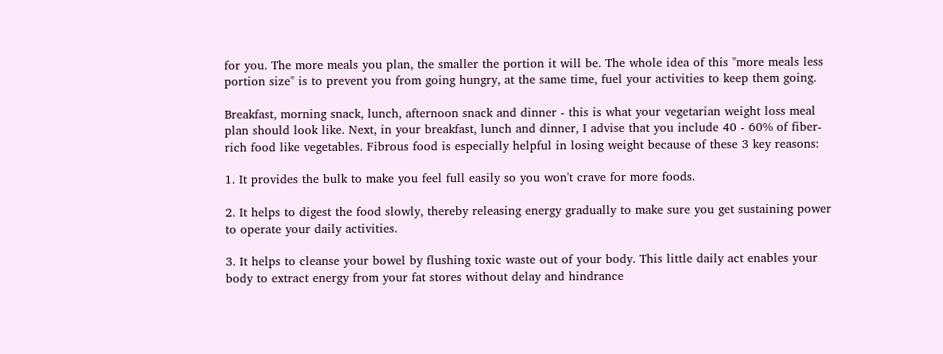for you. The more meals you plan, the smaller the portion it will be. The whole idea of this "more meals less portion size" is to prevent you from going hungry, at the same time, fuel your activities to keep them going.

Breakfast, morning snack, lunch, afternoon snack and dinner - this is what your vegetarian weight loss meal plan should look like. Next, in your breakfast, lunch and dinner, I advise that you include 40 - 60% of fiber-rich food like vegetables. Fibrous food is especially helpful in losing weight because of these 3 key reasons:

1. It provides the bulk to make you feel full easily so you won't crave for more foods.

2. It helps to digest the food slowly, thereby releasing energy gradually to make sure you get sustaining power to operate your daily activities.

3. It helps to cleanse your bowel by flushing toxic waste out of your body. This little daily act enables your body to extract energy from your fat stores without delay and hindrance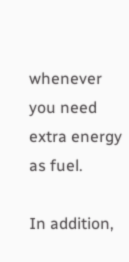whenever you need extra energy as fuel.

In addition,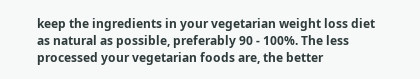keep the ingredients in your vegetarian weight loss diet as natural as possible, preferably 90 - 100%. The less processed your vegetarian foods are, the better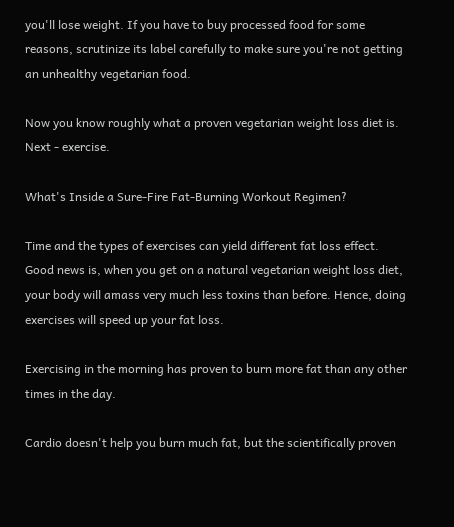you'll lose weight. If you have to buy processed food for some reasons, scrutinize its label carefully to make sure you're not getting an unhealthy vegetarian food.

Now you know roughly what a proven vegetarian weight loss diet is. Next - exercise.

What's Inside a Sure-Fire Fat-Burning Workout Regimen?

Time and the types of exercises can yield different fat loss effect. Good news is, when you get on a natural vegetarian weight loss diet, your body will amass very much less toxins than before. Hence, doing exercises will speed up your fat loss.

Exercising in the morning has proven to burn more fat than any other times in the day.

Cardio doesn't help you burn much fat, but the scientifically proven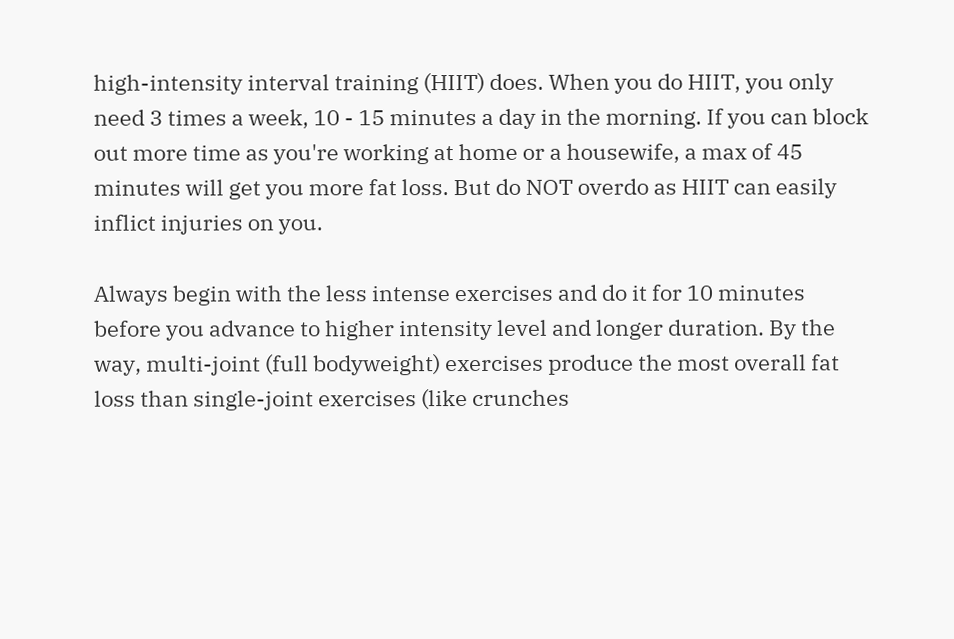high-intensity interval training (HIIT) does. When you do HIIT, you only need 3 times a week, 10 - 15 minutes a day in the morning. If you can block out more time as you're working at home or a housewife, a max of 45 minutes will get you more fat loss. But do NOT overdo as HIIT can easily inflict injuries on you.

Always begin with the less intense exercises and do it for 10 minutes before you advance to higher intensity level and longer duration. By the way, multi-joint (full bodyweight) exercises produce the most overall fat loss than single-joint exercises (like crunches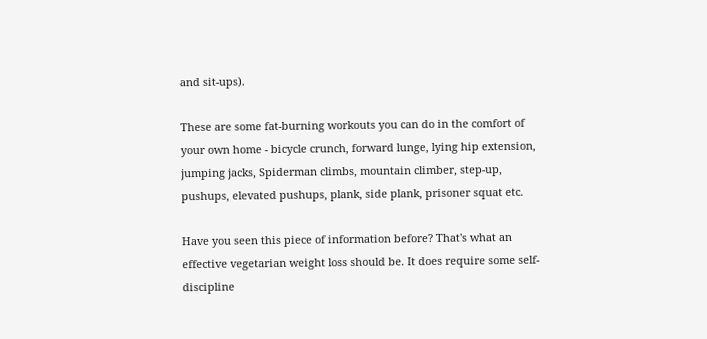and sit-ups).

These are some fat-burning workouts you can do in the comfort of your own home - bicycle crunch, forward lunge, lying hip extension, jumping jacks, Spiderman climbs, mountain climber, step-up, pushups, elevated pushups, plank, side plank, prisoner squat etc.

Have you seen this piece of information before? That's what an effective vegetarian weight loss should be. It does require some self-discipline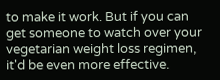to make it work. But if you can get someone to watch over your vegetarian weight loss regimen, it'd be even more effective.